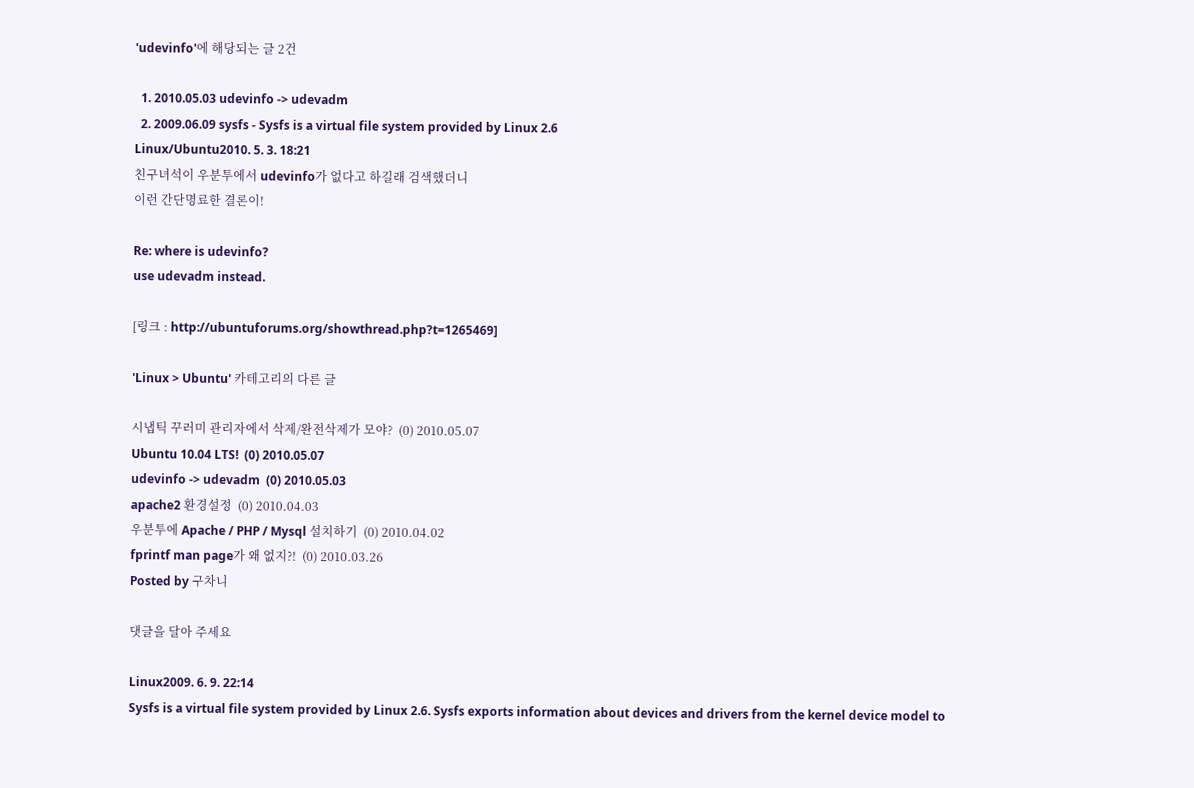'udevinfo'에 해당되는 글 2건

  1. 2010.05.03 udevinfo -> udevadm
  2. 2009.06.09 sysfs - Sysfs is a virtual file system provided by Linux 2.6
Linux/Ubuntu2010. 5. 3. 18:21
친구녀석이 우분투에서 udevinfo가 없다고 하길래 검색했더니
이런 간단명료한 결론이!

Re: where is udevinfo?
use udevadm instead.

[링크 : http://ubuntuforums.org/showthread.php?t=1265469]

'Linux > Ubuntu' 카테고리의 다른 글

시냅틱 꾸러미 관리자에서 삭제/완전삭제가 모야?  (0) 2010.05.07
Ubuntu 10.04 LTS!  (0) 2010.05.07
udevinfo -> udevadm  (0) 2010.05.03
apache2 환경설정  (0) 2010.04.03
우분투에 Apache / PHP / Mysql 설치하기  (0) 2010.04.02
fprintf man page가 왜 없지?!  (0) 2010.03.26
Posted by 구차니

댓글을 달아 주세요

Linux2009. 6. 9. 22:14
Sysfs is a virtual file system provided by Linux 2.6. Sysfs exports information about devices and drivers from the kernel device model to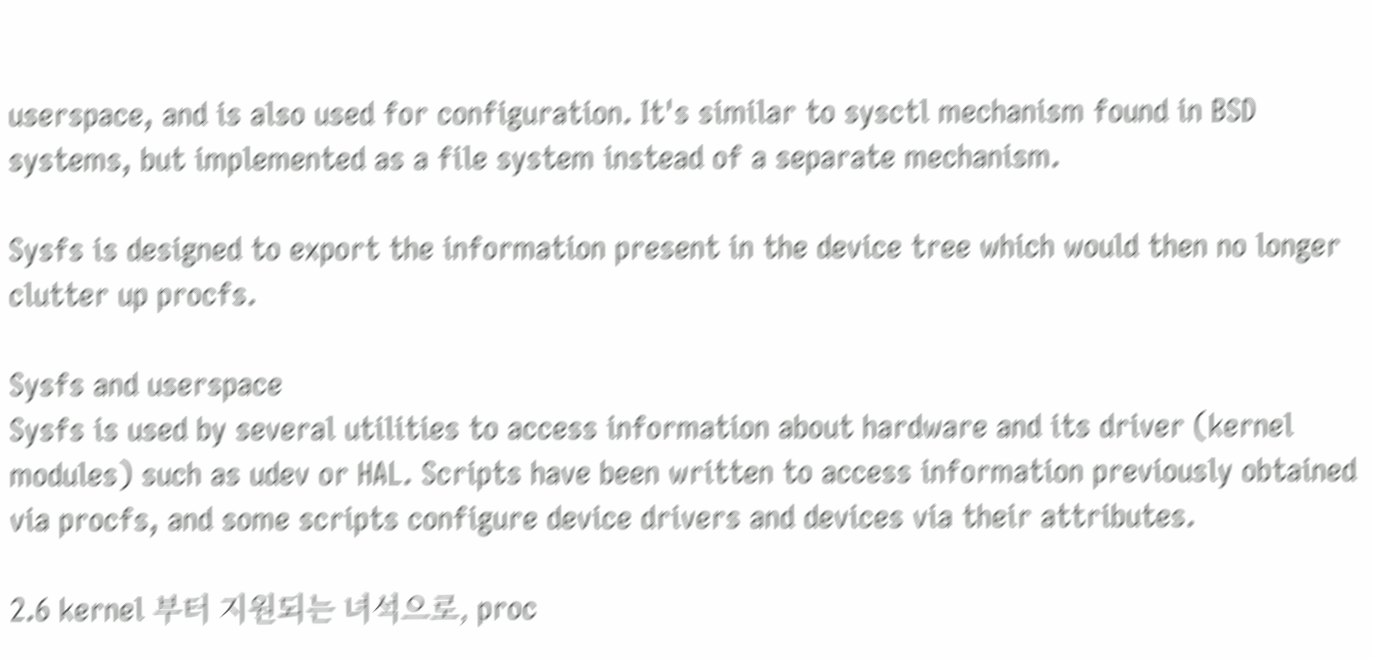userspace, and is also used for configuration. It's similar to sysctl mechanism found in BSD systems, but implemented as a file system instead of a separate mechanism.

Sysfs is designed to export the information present in the device tree which would then no longer clutter up procfs.

Sysfs and userspace
Sysfs is used by several utilities to access information about hardware and its driver (kernel modules) such as udev or HAL. Scripts have been written to access information previously obtained via procfs, and some scripts configure device drivers and devices via their attributes.

2.6 kernel 부터 지원되는 녀석으로, proc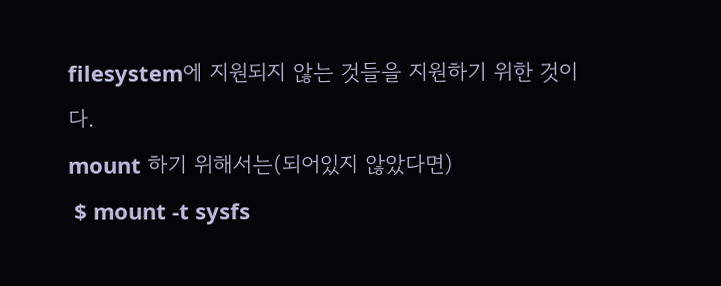filesystem에 지원되지 않는 것들을 지원하기 위한 것이다.
mount 하기 위해서는(되어있지 않았다면)
 $ mount -t sysfs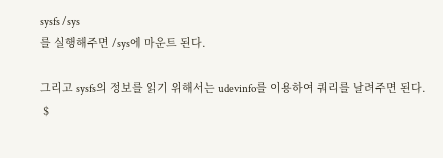sysfs /sys
를 실행해주면 /sys에 마운트 된다.

그리고 sysfs의 정보를 읽기 위해서는 udevinfo를 이용하여 쿼리를 날려주면 된다.
 $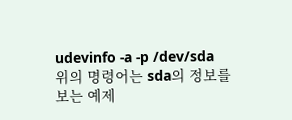udevinfo -a -p /dev/sda
위의 명령어는 sda의 정보를 보는 예제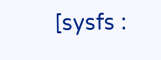[sysfs :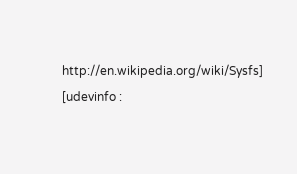http://en.wikipedia.org/wiki/Sysfs]
[udevinfo :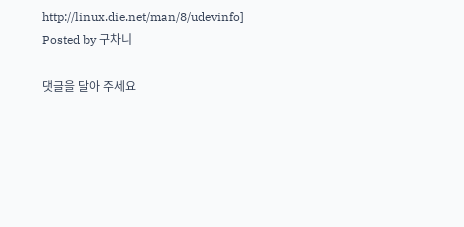http://linux.die.net/man/8/udevinfo]
Posted by 구차니

댓글을 달아 주세요